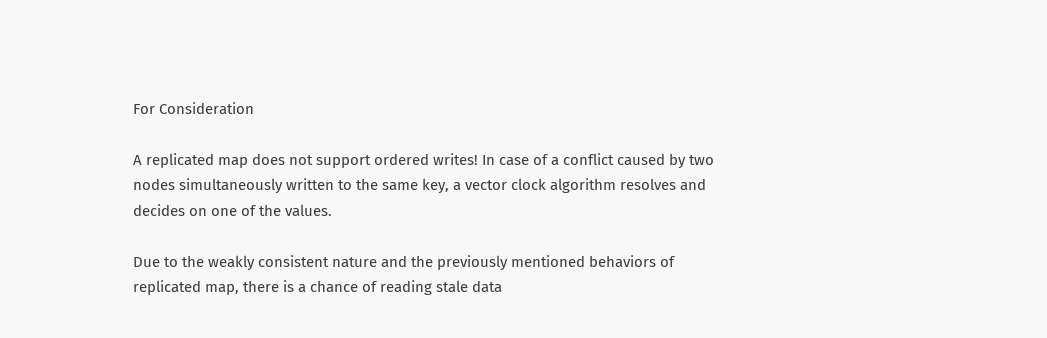For Consideration

A replicated map does not support ordered writes! In case of a conflict caused by two nodes simultaneously written to the same key, a vector clock algorithm resolves and decides on one of the values.

Due to the weakly consistent nature and the previously mentioned behaviors of replicated map, there is a chance of reading stale data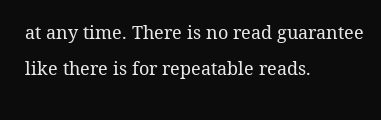at any time. There is no read guarantee like there is for repeatable reads.